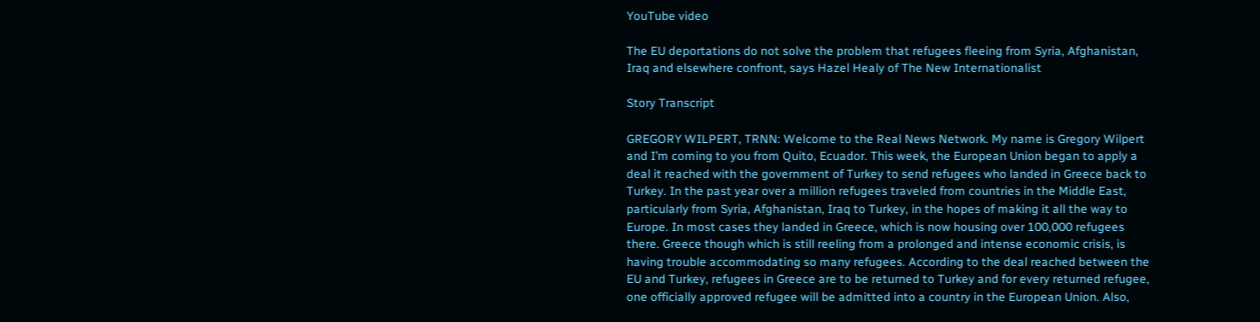YouTube video

The EU deportations do not solve the problem that refugees fleeing from Syria, Afghanistan, Iraq and elsewhere confront, says Hazel Healy of The New Internationalist

Story Transcript

GREGORY WILPERT, TRNN: Welcome to the Real News Network. My name is Gregory Wilpert and I’m coming to you from Quito, Ecuador. This week, the European Union began to apply a deal it reached with the government of Turkey to send refugees who landed in Greece back to Turkey. In the past year over a million refugees traveled from countries in the Middle East, particularly from Syria, Afghanistan, Iraq to Turkey, in the hopes of making it all the way to Europe. In most cases they landed in Greece, which is now housing over 100,000 refugees there. Greece though which is still reeling from a prolonged and intense economic crisis, is having trouble accommodating so many refugees. According to the deal reached between the EU and Turkey, refugees in Greece are to be returned to Turkey and for every returned refugee, one officially approved refugee will be admitted into a country in the European Union. Also,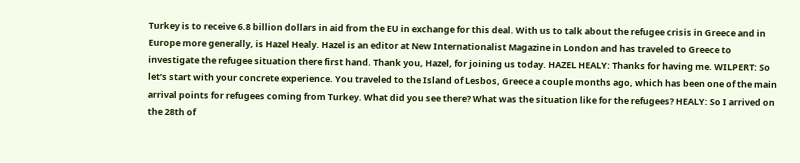Turkey is to receive 6.8 billion dollars in aid from the EU in exchange for this deal. With us to talk about the refugee crisis in Greece and in Europe more generally, is Hazel Healy. Hazel is an editor at New Internationalist Magazine in London and has traveled to Greece to investigate the refugee situation there first hand. Thank you, Hazel, for joining us today. HAZEL HEALY: Thanks for having me. WILPERT: So let’s start with your concrete experience. You traveled to the Island of Lesbos, Greece a couple months ago, which has been one of the main arrival points for refugees coming from Turkey. What did you see there? What was the situation like for the refugees? HEALY: So I arrived on the 28th of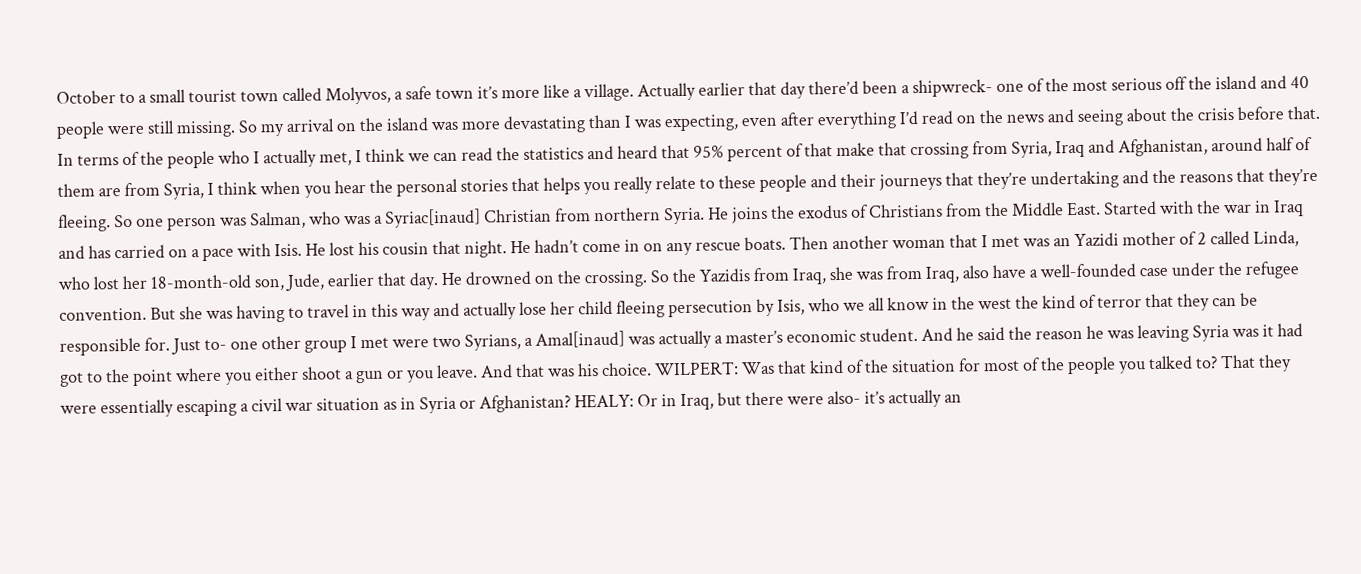October to a small tourist town called Molyvos, a safe town it’s more like a village. Actually earlier that day there’d been a shipwreck- one of the most serious off the island and 40 people were still missing. So my arrival on the island was more devastating than I was expecting, even after everything I’d read on the news and seeing about the crisis before that. In terms of the people who I actually met, I think we can read the statistics and heard that 95% percent of that make that crossing from Syria, Iraq and Afghanistan, around half of them are from Syria, I think when you hear the personal stories that helps you really relate to these people and their journeys that they’re undertaking and the reasons that they’re fleeing. So one person was Salman, who was a Syriac[inaud] Christian from northern Syria. He joins the exodus of Christians from the Middle East. Started with the war in Iraq and has carried on a pace with Isis. He lost his cousin that night. He hadn’t come in on any rescue boats. Then another woman that I met was an Yazidi mother of 2 called Linda, who lost her 18-month-old son, Jude, earlier that day. He drowned on the crossing. So the Yazidis from Iraq, she was from Iraq, also have a well-founded case under the refugee convention. But she was having to travel in this way and actually lose her child fleeing persecution by Isis, who we all know in the west the kind of terror that they can be responsible for. Just to- one other group I met were two Syrians, a Amal[inaud] was actually a master’s economic student. And he said the reason he was leaving Syria was it had got to the point where you either shoot a gun or you leave. And that was his choice. WILPERT: Was that kind of the situation for most of the people you talked to? That they were essentially escaping a civil war situation as in Syria or Afghanistan? HEALY: Or in Iraq, but there were also- it’s actually an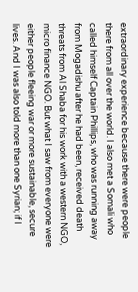extraordinary experience because there were people there from all over the world. I also met a Somali who called himself Captain Phillips, who was running away from Mogadishu after he had been, received death threats from Al Shaba for his work with a western NGO, micro finance NGO. But what I saw from everyone were either people fleeing war or more sustainable, secure lives. And I was also told more than one Syrian; if I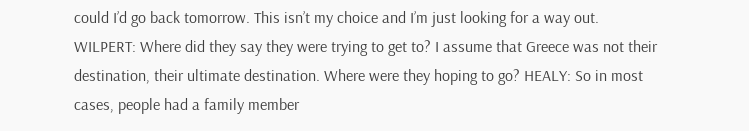could I’d go back tomorrow. This isn’t my choice and I’m just looking for a way out. WILPERT: Where did they say they were trying to get to? I assume that Greece was not their destination, their ultimate destination. Where were they hoping to go? HEALY: So in most cases, people had a family member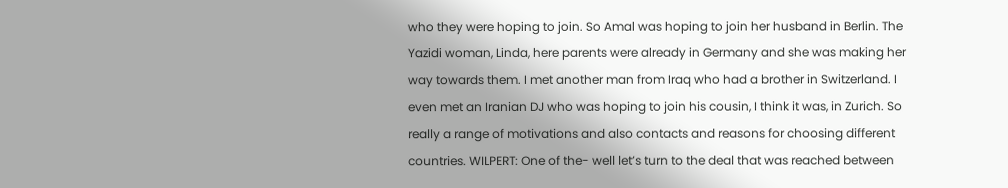who they were hoping to join. So Amal was hoping to join her husband in Berlin. The Yazidi woman, Linda, here parents were already in Germany and she was making her way towards them. I met another man from Iraq who had a brother in Switzerland. I even met an Iranian DJ who was hoping to join his cousin, I think it was, in Zurich. So really a range of motivations and also contacts and reasons for choosing different countries. WILPERT: One of the- well let’s turn to the deal that was reached between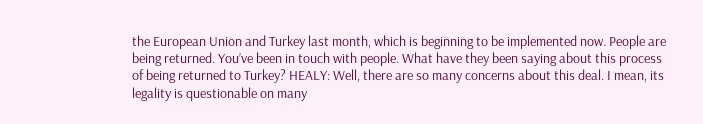the European Union and Turkey last month, which is beginning to be implemented now. People are being returned. You’ve been in touch with people. What have they been saying about this process of being returned to Turkey? HEALY: Well, there are so many concerns about this deal. I mean, its legality is questionable on many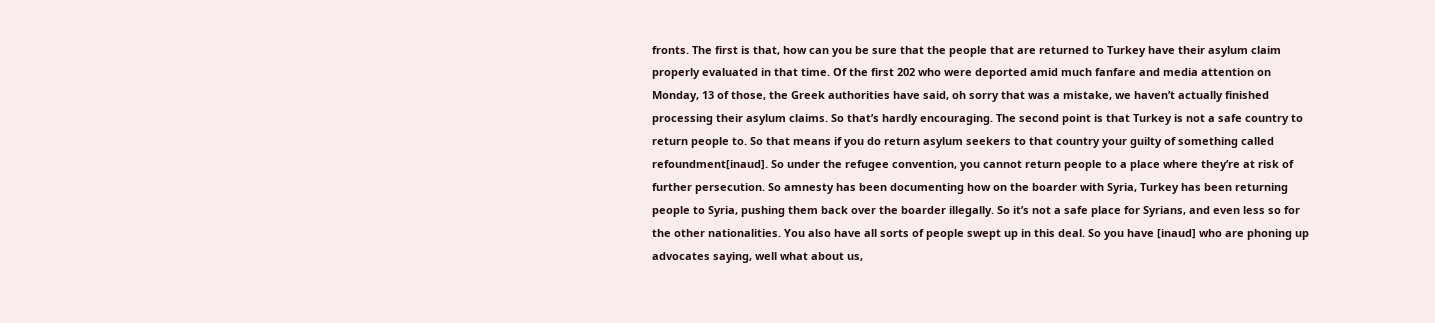fronts. The first is that, how can you be sure that the people that are returned to Turkey have their asylum claim properly evaluated in that time. Of the first 202 who were deported amid much fanfare and media attention on Monday, 13 of those, the Greek authorities have said, oh sorry that was a mistake, we haven’t actually finished processing their asylum claims. So that’s hardly encouraging. The second point is that Turkey is not a safe country to return people to. So that means if you do return asylum seekers to that country your guilty of something called refoundment[inaud]. So under the refugee convention, you cannot return people to a place where they’re at risk of further persecution. So amnesty has been documenting how on the boarder with Syria, Turkey has been returning people to Syria, pushing them back over the boarder illegally. So it’s not a safe place for Syrians, and even less so for the other nationalities. You also have all sorts of people swept up in this deal. So you have [inaud] who are phoning up advocates saying, well what about us,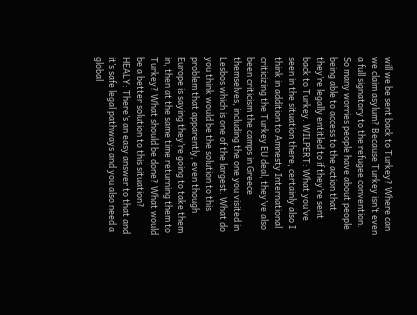will we be sent back to Turkey? Where can we claim asylum? Because Turkey isn’t even a full signatory to the refugee convention. So many worries people have about people being able to access to the action that they’re legally entitled to if they’re sent back to Turkey. WILPERT: What you’ve seen in the situation there, certainly also I think in addition to Amnesty International criticizing the Turkey EU deal, they’ve also been criticism the camps in Greece themselves, including the one you visited in Lesbos which is one of the largest. What do you think would be the solution to this problem that apparently, even though Europe is saying they’re going to take them in, then at the same time returning them to Turkey? What should be done? What would be a better solution to this situation? HEALY: There’s an easy answer to that and it’s safe legal pathways and you also need a global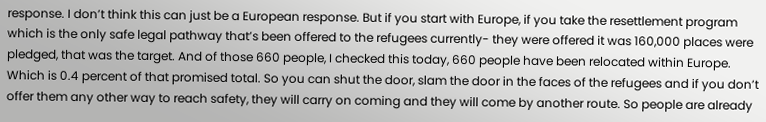response. I don’t think this can just be a European response. But if you start with Europe, if you take the resettlement program which is the only safe legal pathway that’s been offered to the refugees currently- they were offered it was 160,000 places were pledged, that was the target. And of those 660 people, I checked this today, 660 people have been relocated within Europe. Which is 0.4 percent of that promised total. So you can shut the door, slam the door in the faces of the refugees and if you don’t offer them any other way to reach safety, they will carry on coming and they will come by another route. So people are already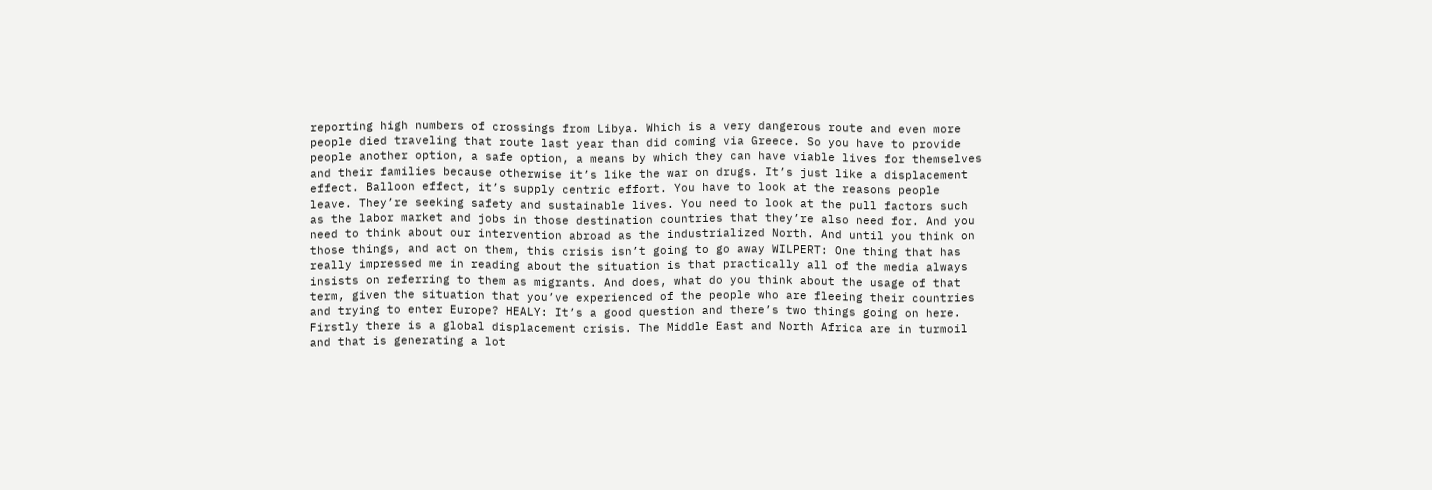reporting high numbers of crossings from Libya. Which is a very dangerous route and even more people died traveling that route last year than did coming via Greece. So you have to provide people another option, a safe option, a means by which they can have viable lives for themselves and their families because otherwise it’s like the war on drugs. It’s just like a displacement effect. Balloon effect, it’s supply centric effort. You have to look at the reasons people leave. They’re seeking safety and sustainable lives. You need to look at the pull factors such as the labor market and jobs in those destination countries that they’re also need for. And you need to think about our intervention abroad as the industrialized North. And until you think on those things, and act on them, this crisis isn’t going to go away WILPERT: One thing that has really impressed me in reading about the situation is that practically all of the media always insists on referring to them as migrants. And does, what do you think about the usage of that term, given the situation that you’ve experienced of the people who are fleeing their countries and trying to enter Europe? HEALY: It’s a good question and there’s two things going on here. Firstly there is a global displacement crisis. The Middle East and North Africa are in turmoil and that is generating a lot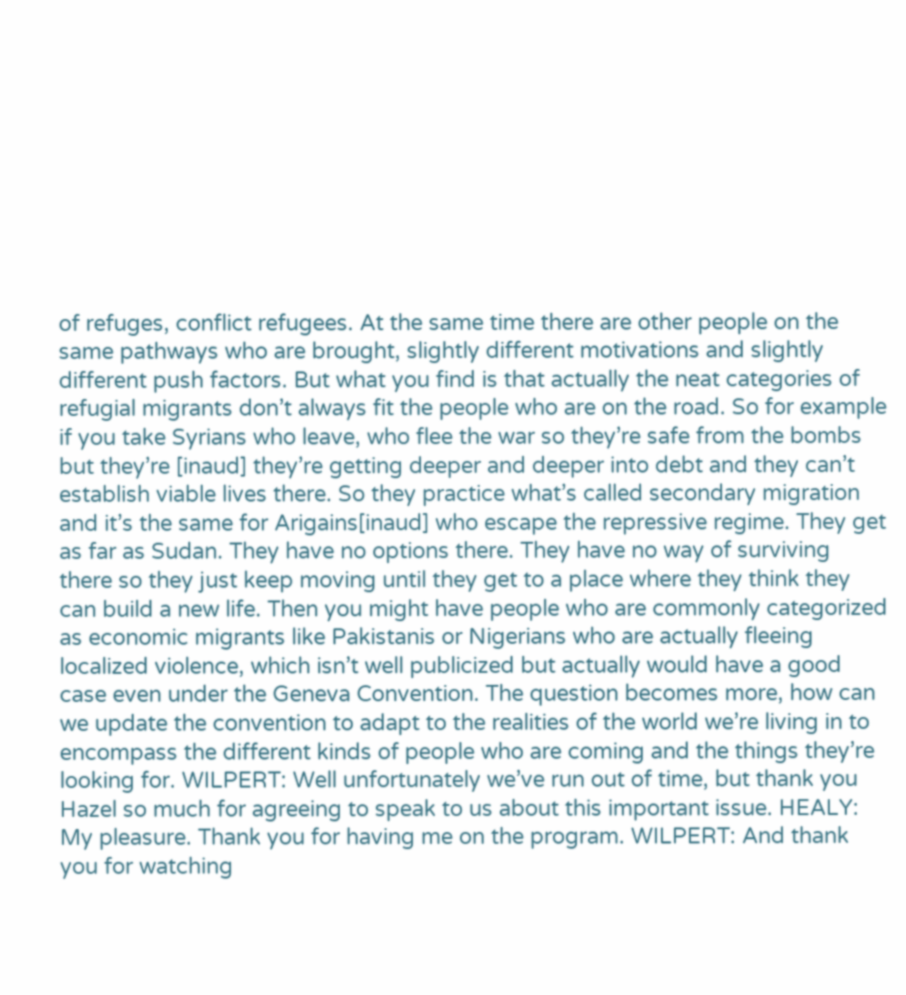of refuges, conflict refugees. At the same time there are other people on the same pathways who are brought, slightly different motivations and slightly different push factors. But what you find is that actually the neat categories of refugial migrants don’t always fit the people who are on the road. So for example if you take Syrians who leave, who flee the war so they’re safe from the bombs but they’re [inaud] they’re getting deeper and deeper into debt and they can’t establish viable lives there. So they practice what’s called secondary migration and it’s the same for Arigains[inaud] who escape the repressive regime. They get as far as Sudan. They have no options there. They have no way of surviving there so they just keep moving until they get to a place where they think they can build a new life. Then you might have people who are commonly categorized as economic migrants like Pakistanis or Nigerians who are actually fleeing localized violence, which isn’t well publicized but actually would have a good case even under the Geneva Convention. The question becomes more, how can we update the convention to adapt to the realities of the world we’re living in to encompass the different kinds of people who are coming and the things they’re looking for. WILPERT: Well unfortunately we’ve run out of time, but thank you Hazel so much for agreeing to speak to us about this important issue. HEALY: My pleasure. Thank you for having me on the program. WILPERT: And thank you for watching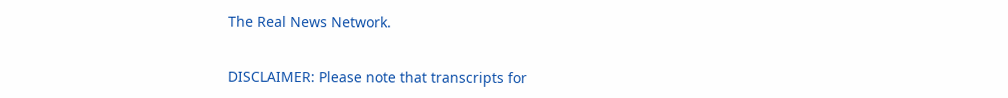The Real News Network.


DISCLAIMER: Please note that transcripts for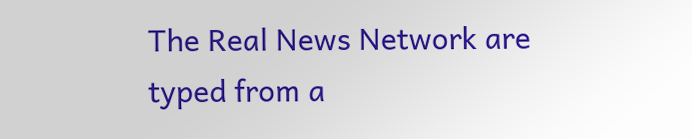The Real News Network are typed from a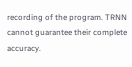recording of the program. TRNN cannot guarantee their complete accuracy.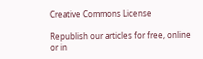Creative Commons License

Republish our articles for free, online or in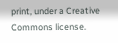print, under a Creative Commons license.